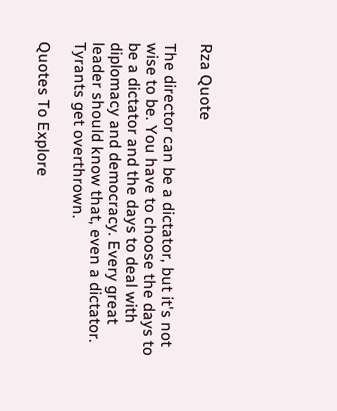Rza Quote

The director can be a dictator, but it's not wise to be. You have to choose the days to be a dictator and the days to deal with diplomacy and democracy. Every great leader should know that, even a dictator. Tyrants get overthrown.

Quotes To Explore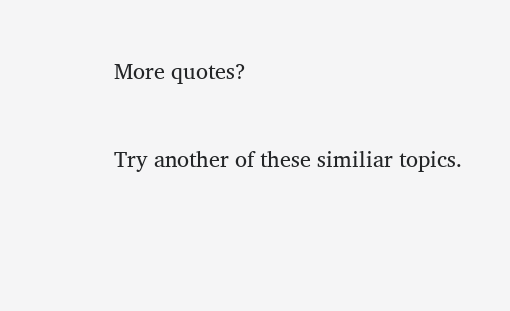More quotes?

Try another of these similiar topics.